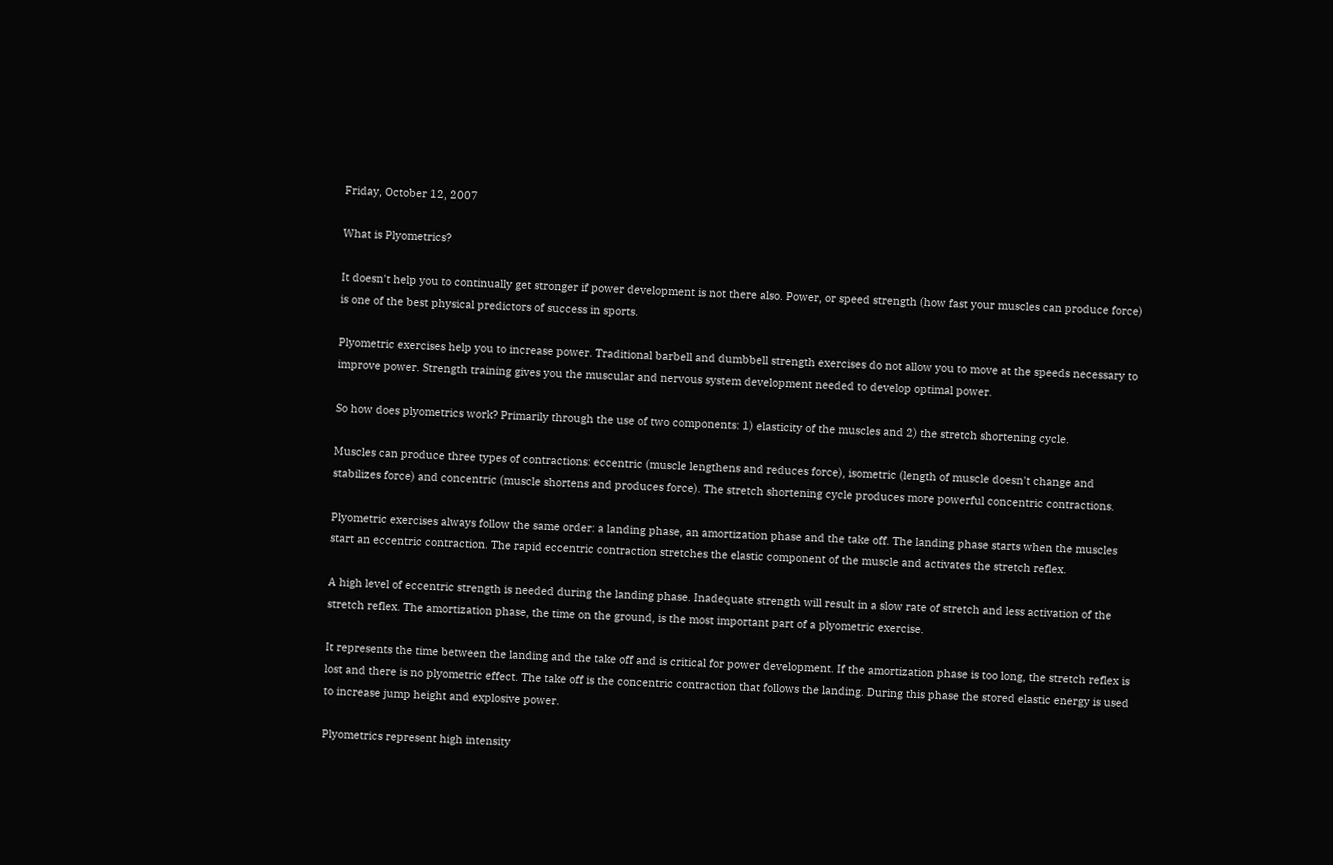Friday, October 12, 2007

What is Plyometrics?

It doesn't help you to continually get stronger if power development is not there also. Power, or speed strength (how fast your muscles can produce force) is one of the best physical predictors of success in sports.

Plyometric exercises help you to increase power. Traditional barbell and dumbbell strength exercises do not allow you to move at the speeds necessary to improve power. Strength training gives you the muscular and nervous system development needed to develop optimal power.

So how does plyometrics work? Primarily through the use of two components: 1) elasticity of the muscles and 2) the stretch shortening cycle.

Muscles can produce three types of contractions: eccentric (muscle lengthens and reduces force), isometric (length of muscle doesn't change and stabilizes force) and concentric (muscle shortens and produces force). The stretch shortening cycle produces more powerful concentric contractions.

Plyometric exercises always follow the same order: a landing phase, an amortization phase and the take off. The landing phase starts when the muscles start an eccentric contraction. The rapid eccentric contraction stretches the elastic component of the muscle and activates the stretch reflex.

A high level of eccentric strength is needed during the landing phase. Inadequate strength will result in a slow rate of stretch and less activation of the stretch reflex. The amortization phase, the time on the ground, is the most important part of a plyometric exercise.

It represents the time between the landing and the take off and is critical for power development. If the amortization phase is too long, the stretch reflex is lost and there is no plyometric effect. The take off is the concentric contraction that follows the landing. During this phase the stored elastic energy is used to increase jump height and explosive power.

Plyometrics represent high intensity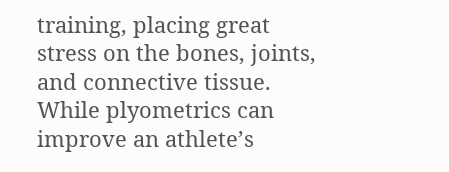training, placing great stress on the bones, joints, and connective tissue. While plyometrics can improve an athlete’s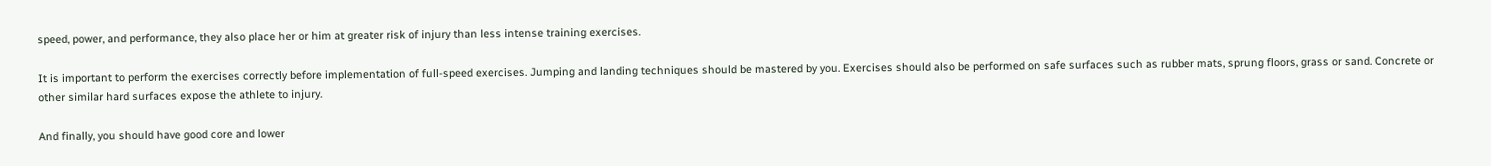speed, power, and performance, they also place her or him at greater risk of injury than less intense training exercises.

It is important to perform the exercises correctly before implementation of full-speed exercises. Jumping and landing techniques should be mastered by you. Exercises should also be performed on safe surfaces such as rubber mats, sprung floors, grass or sand. Concrete or other similar hard surfaces expose the athlete to injury.

And finally, you should have good core and lower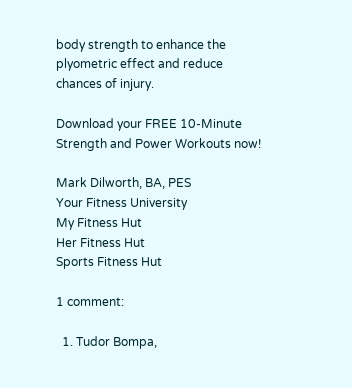body strength to enhance the plyometric effect and reduce chances of injury.

Download your FREE 10-Minute Strength and Power Workouts now!

Mark Dilworth, BA, PES
Your Fitness University
My Fitness Hut
Her Fitness Hut
Sports Fitness Hut

1 comment:

  1. Tudor Bompa,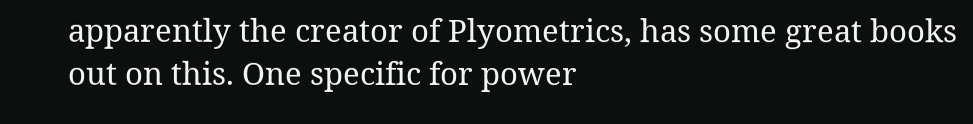apparently the creator of Plyometrics, has some great books out on this. One specific for power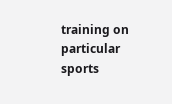training on particular sports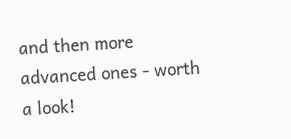and then more advanced ones - worth a look!